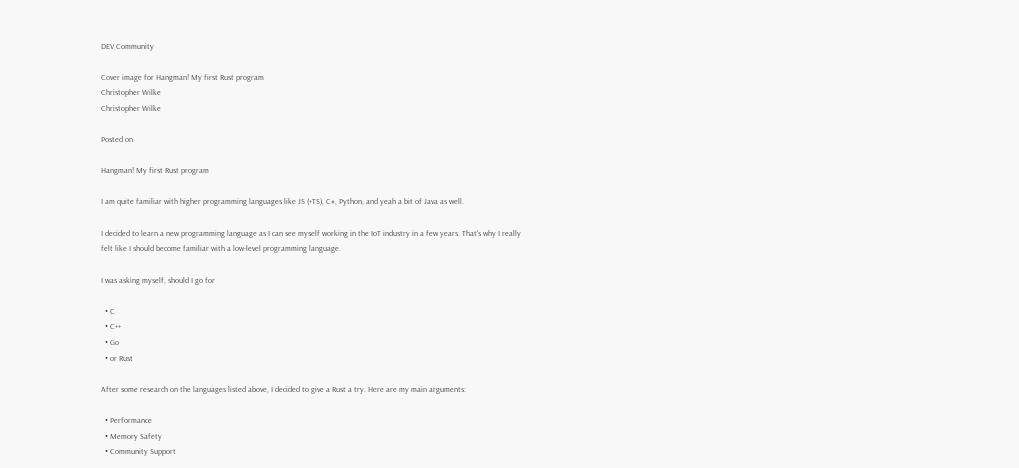DEV Community

Cover image for Hangman! My first Rust program
Christopher Wilke
Christopher Wilke

Posted on

Hangman! My first Rust program

I am quite familiar with higher programming languages like JS (+TS), C#, Python, and yeah a bit of Java as well.

I decided to learn a new programming language as I can see myself working in the IoT industry in a few years. That's why I really felt like I should become familiar with a low-level programming language.

I was asking myself, should I go for

  • C
  • C++
  • Go
  • or Rust

After some research on the languages listed above, I decided to give a Rust a try. Here are my main arguments:

  • Performance
  • Memory Safety
  • Community Support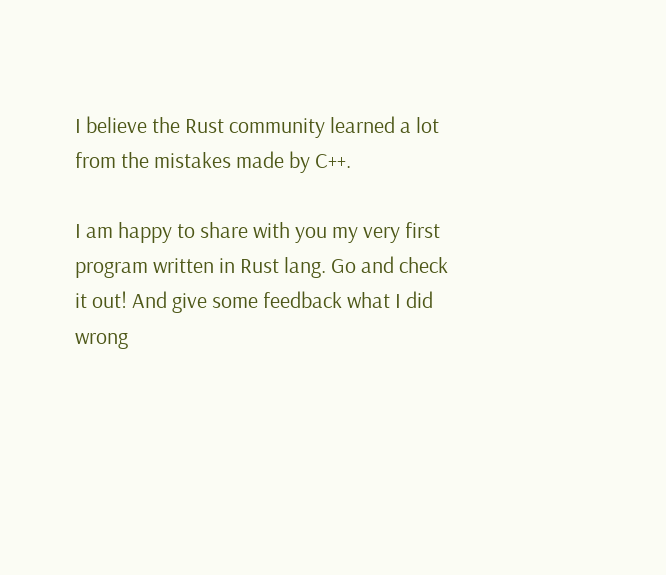I believe the Rust community learned a lot from the mistakes made by C++.

I am happy to share with you my very first program written in Rust lang. Go and check it out! And give some feedback what I did wrong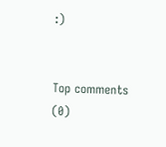:)


Top comments (0)